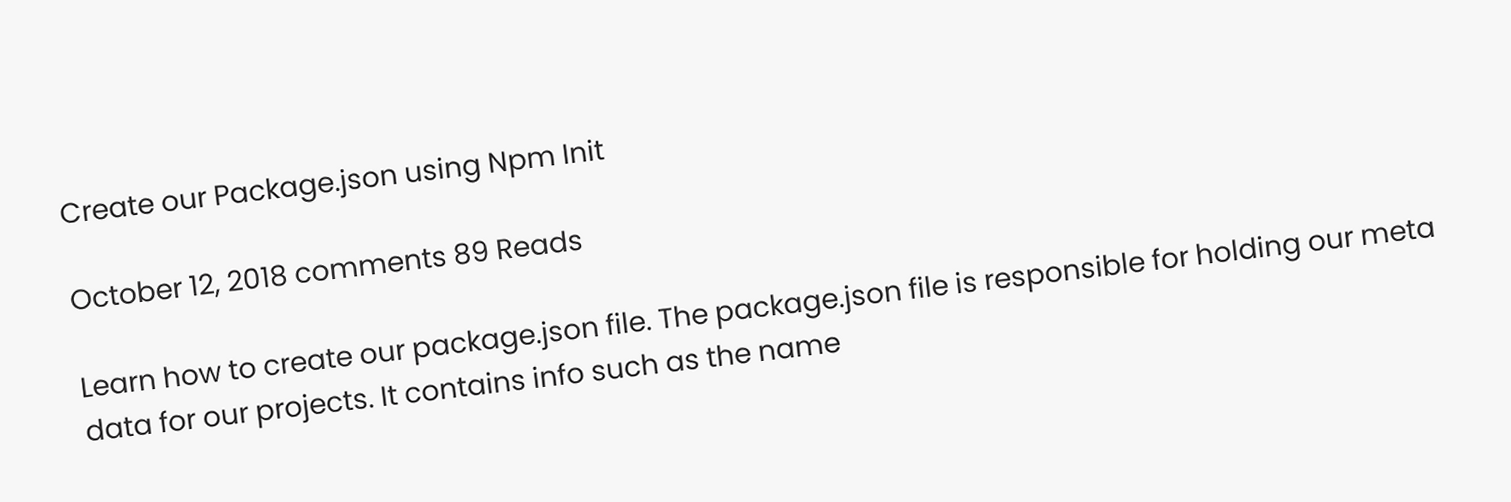Create our Package.json using Npm Init

October 12, 2018 comments 89 Reads

Learn how to create our package.json file. The package.json file is responsible for holding our meta data for our projects. It contains info such as the name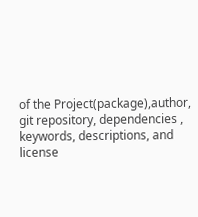of the Project(package),author, git repository, dependencies , keywords, descriptions, and license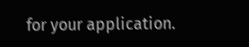for your application.